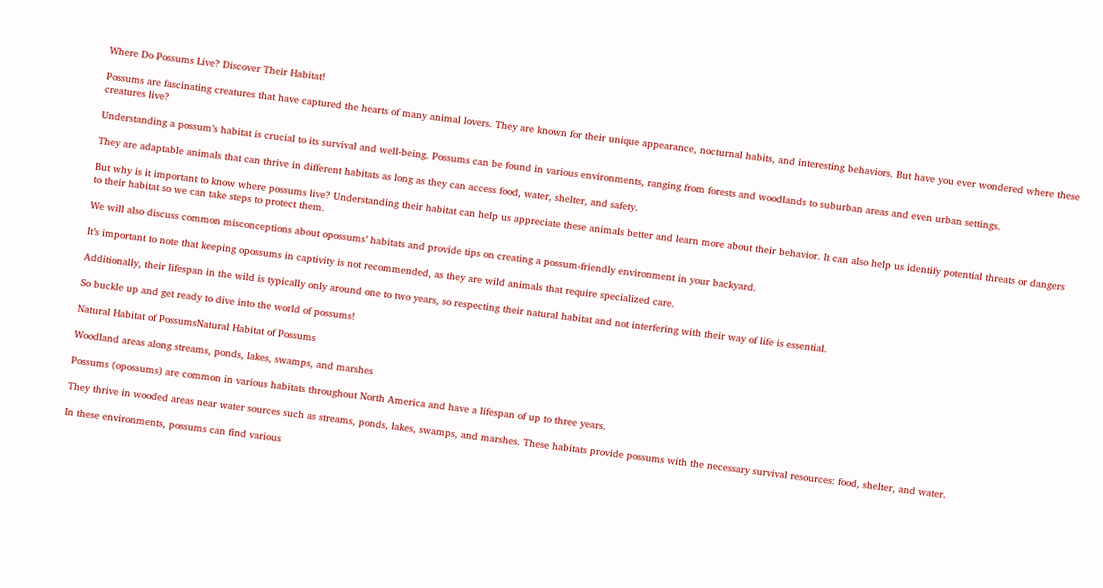Where Do Possums Live? Discover Their Habitat!

Possums are fascinating creatures that have captured the hearts of many animal lovers. They are known for their unique appearance, nocturnal habits, and interesting behaviors. But have you ever wondered where these creatures live?

Understanding a possum’s habitat is crucial to its survival and well-being. Possums can be found in various environments, ranging from forests and woodlands to suburban areas and even urban settings.

They are adaptable animals that can thrive in different habitats as long as they can access food, water, shelter, and safety.

But why is it important to know where possums live? Understanding their habitat can help us appreciate these animals better and learn more about their behavior. It can also help us identify potential threats or dangers to their habitat so we can take steps to protect them.

We will also discuss common misconceptions about opossums’ habitats and provide tips on creating a possum-friendly environment in your backyard.

It’s important to note that keeping opossums in captivity is not recommended, as they are wild animals that require specialized care.

Additionally, their lifespan in the wild is typically only around one to two years, so respecting their natural habitat and not interfering with their way of life is essential.

So buckle up and get ready to dive into the world of possums!

Natural Habitat of PossumsNatural Habitat of Possums

Woodland areas along streams, ponds, lakes, swamps, and marshes

Possums (opossums) are common in various habitats throughout North America and have a lifespan of up to three years.

They thrive in wooded areas near water sources such as streams, ponds, lakes, swamps, and marshes. These habitats provide possums with the necessary survival resources: food, shelter, and water.

In these environments, possums can find various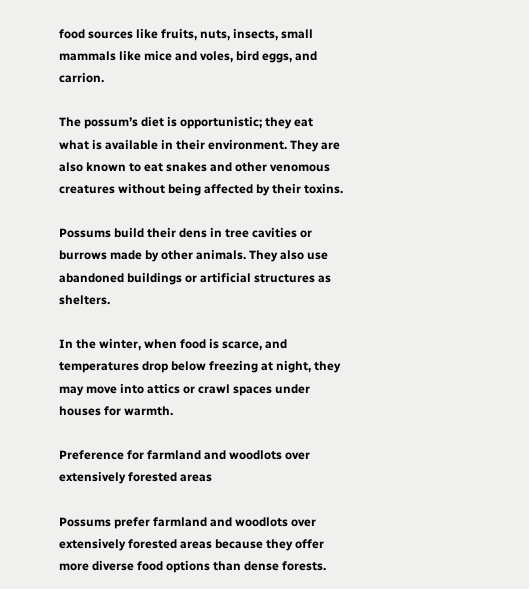food sources like fruits, nuts, insects, small mammals like mice and voles, bird eggs, and carrion.

The possum’s diet is opportunistic; they eat what is available in their environment. They are also known to eat snakes and other venomous creatures without being affected by their toxins.

Possums build their dens in tree cavities or burrows made by other animals. They also use abandoned buildings or artificial structures as shelters.

In the winter, when food is scarce, and temperatures drop below freezing at night, they may move into attics or crawl spaces under houses for warmth.

Preference for farmland and woodlots over extensively forested areas

Possums prefer farmland and woodlots over extensively forested areas because they offer more diverse food options than dense forests.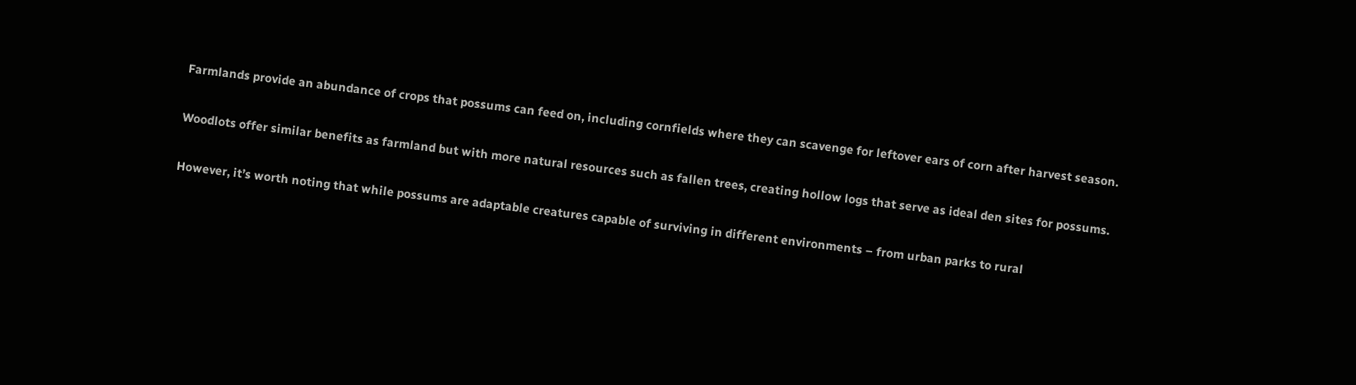Farmlands provide an abundance of crops that possums can feed on, including cornfields where they can scavenge for leftover ears of corn after harvest season.

Woodlots offer similar benefits as farmland but with more natural resources such as fallen trees, creating hollow logs that serve as ideal den sites for possums.

However, it’s worth noting that while possums are adaptable creatures capable of surviving in different environments – from urban parks to rural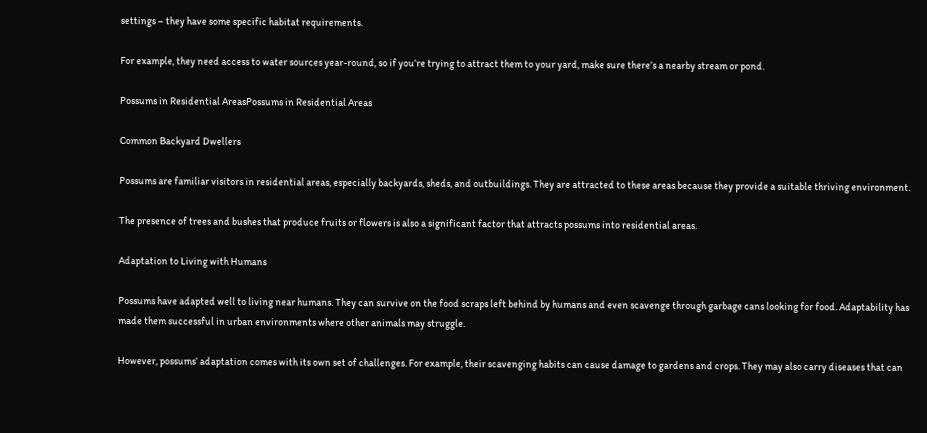settings – they have some specific habitat requirements.

For example, they need access to water sources year-round, so if you’re trying to attract them to your yard, make sure there’s a nearby stream or pond.

Possums in Residential AreasPossums in Residential Areas

Common Backyard Dwellers

Possums are familiar visitors in residential areas, especially backyards, sheds, and outbuildings. They are attracted to these areas because they provide a suitable thriving environment.

The presence of trees and bushes that produce fruits or flowers is also a significant factor that attracts possums into residential areas.

Adaptation to Living with Humans

Possums have adapted well to living near humans. They can survive on the food scraps left behind by humans and even scavenge through garbage cans looking for food. Adaptability has made them successful in urban environments where other animals may struggle.

However, possums’ adaptation comes with its own set of challenges. For example, their scavenging habits can cause damage to gardens and crops. They may also carry diseases that can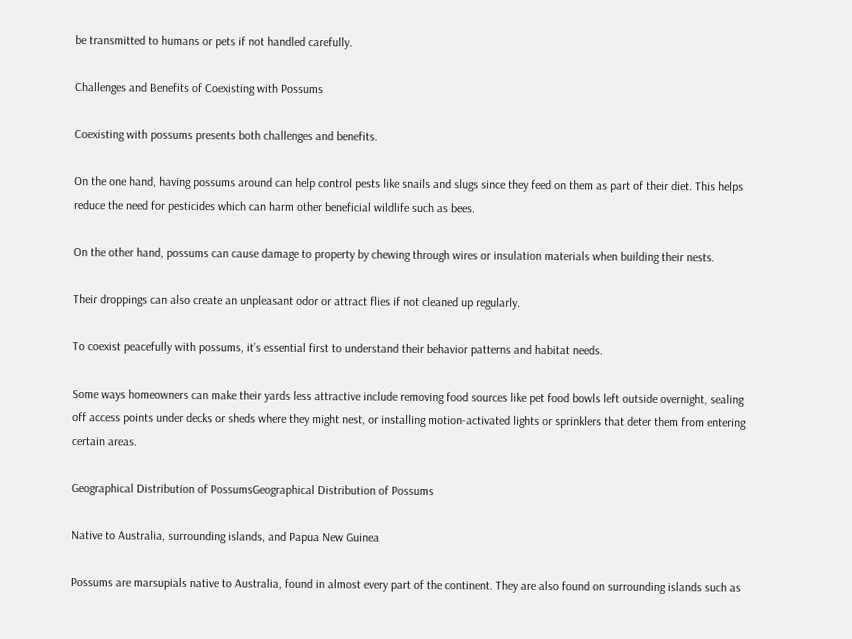be transmitted to humans or pets if not handled carefully.

Challenges and Benefits of Coexisting with Possums

Coexisting with possums presents both challenges and benefits.

On the one hand, having possums around can help control pests like snails and slugs since they feed on them as part of their diet. This helps reduce the need for pesticides which can harm other beneficial wildlife such as bees.

On the other hand, possums can cause damage to property by chewing through wires or insulation materials when building their nests.

Their droppings can also create an unpleasant odor or attract flies if not cleaned up regularly.

To coexist peacefully with possums, it’s essential first to understand their behavior patterns and habitat needs.

Some ways homeowners can make their yards less attractive include removing food sources like pet food bowls left outside overnight, sealing off access points under decks or sheds where they might nest, or installing motion-activated lights or sprinklers that deter them from entering certain areas.

Geographical Distribution of PossumsGeographical Distribution of Possums

Native to Australia, surrounding islands, and Papua New Guinea

Possums are marsupials native to Australia, found in almost every part of the continent. They are also found on surrounding islands such as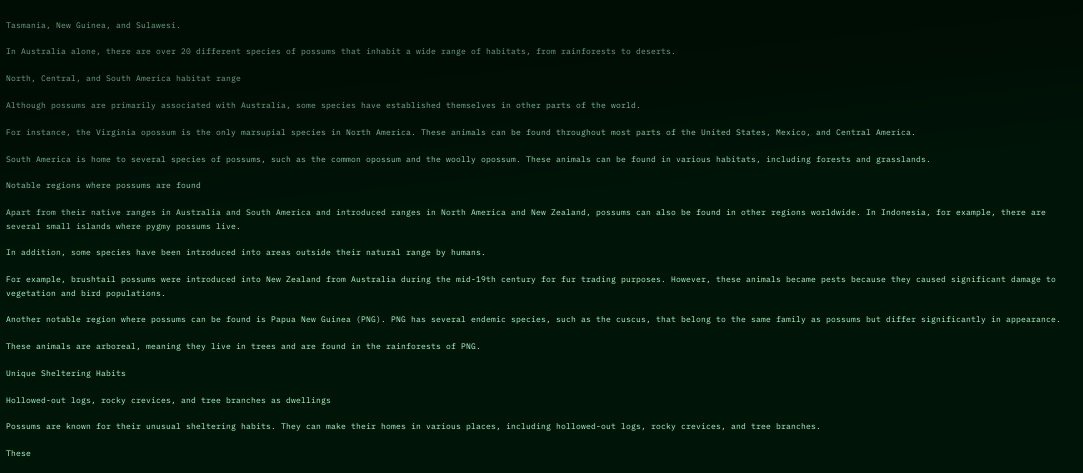Tasmania, New Guinea, and Sulawesi.

In Australia alone, there are over 20 different species of possums that inhabit a wide range of habitats, from rainforests to deserts.

North, Central, and South America habitat range

Although possums are primarily associated with Australia, some species have established themselves in other parts of the world.

For instance, the Virginia opossum is the only marsupial species in North America. These animals can be found throughout most parts of the United States, Mexico, and Central America.

South America is home to several species of possums, such as the common opossum and the woolly opossum. These animals can be found in various habitats, including forests and grasslands.

Notable regions where possums are found

Apart from their native ranges in Australia and South America and introduced ranges in North America and New Zealand, possums can also be found in other regions worldwide. In Indonesia, for example, there are several small islands where pygmy possums live.

In addition, some species have been introduced into areas outside their natural range by humans.

For example, brushtail possums were introduced into New Zealand from Australia during the mid-19th century for fur trading purposes. However, these animals became pests because they caused significant damage to vegetation and bird populations.

Another notable region where possums can be found is Papua New Guinea (PNG). PNG has several endemic species, such as the cuscus, that belong to the same family as possums but differ significantly in appearance.

These animals are arboreal, meaning they live in trees and are found in the rainforests of PNG.

Unique Sheltering Habits

Hollowed-out logs, rocky crevices, and tree branches as dwellings

Possums are known for their unusual sheltering habits. They can make their homes in various places, including hollowed-out logs, rocky crevices, and tree branches.

These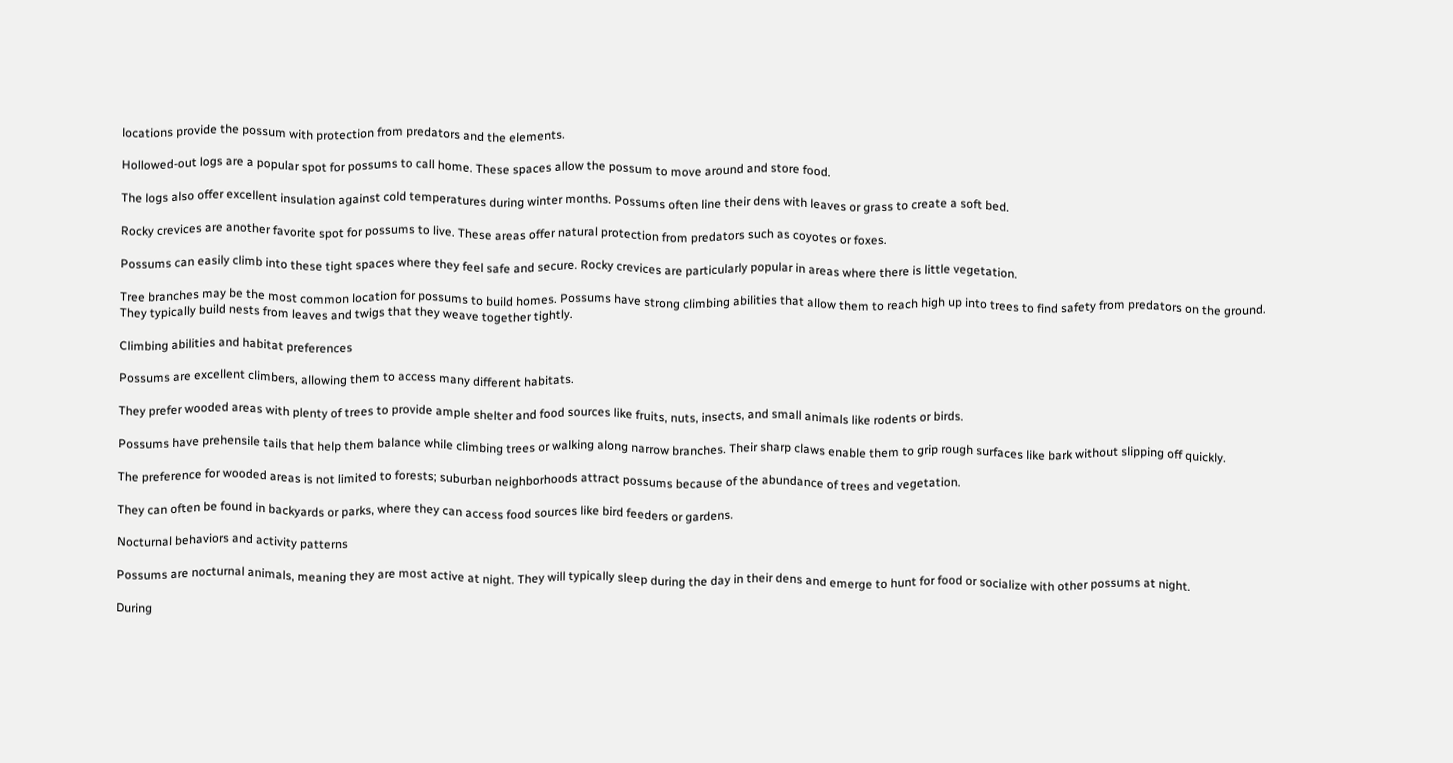locations provide the possum with protection from predators and the elements.

Hollowed-out logs are a popular spot for possums to call home. These spaces allow the possum to move around and store food.

The logs also offer excellent insulation against cold temperatures during winter months. Possums often line their dens with leaves or grass to create a soft bed.

Rocky crevices are another favorite spot for possums to live. These areas offer natural protection from predators such as coyotes or foxes.

Possums can easily climb into these tight spaces where they feel safe and secure. Rocky crevices are particularly popular in areas where there is little vegetation.

Tree branches may be the most common location for possums to build homes. Possums have strong climbing abilities that allow them to reach high up into trees to find safety from predators on the ground. They typically build nests from leaves and twigs that they weave together tightly.

Climbing abilities and habitat preferences

Possums are excellent climbers, allowing them to access many different habitats.

They prefer wooded areas with plenty of trees to provide ample shelter and food sources like fruits, nuts, insects, and small animals like rodents or birds.

Possums have prehensile tails that help them balance while climbing trees or walking along narrow branches. Their sharp claws enable them to grip rough surfaces like bark without slipping off quickly.

The preference for wooded areas is not limited to forests; suburban neighborhoods attract possums because of the abundance of trees and vegetation.

They can often be found in backyards or parks, where they can access food sources like bird feeders or gardens.

Nocturnal behaviors and activity patterns

Possums are nocturnal animals, meaning they are most active at night. They will typically sleep during the day in their dens and emerge to hunt for food or socialize with other possums at night.

During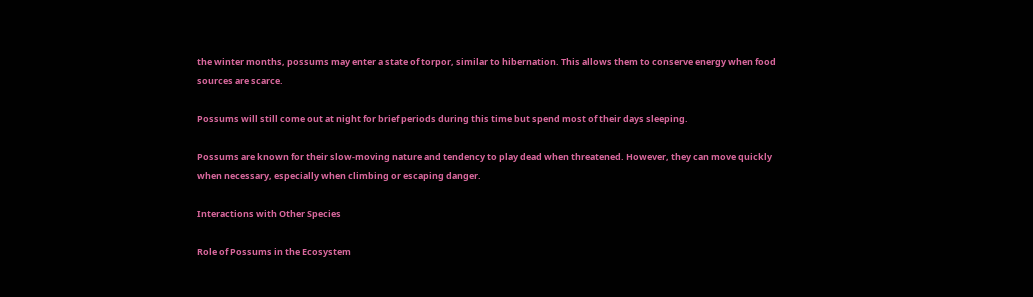the winter months, possums may enter a state of torpor, similar to hibernation. This allows them to conserve energy when food sources are scarce.

Possums will still come out at night for brief periods during this time but spend most of their days sleeping.

Possums are known for their slow-moving nature and tendency to play dead when threatened. However, they can move quickly when necessary, especially when climbing or escaping danger.

Interactions with Other Species

Role of Possums in the Ecosystem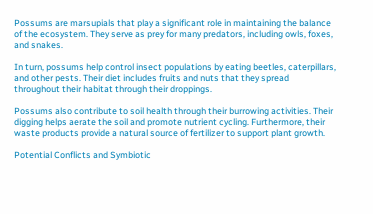Possums are marsupials that play a significant role in maintaining the balance of the ecosystem. They serve as prey for many predators, including owls, foxes, and snakes.

In turn, possums help control insect populations by eating beetles, caterpillars, and other pests. Their diet includes fruits and nuts that they spread throughout their habitat through their droppings.

Possums also contribute to soil health through their burrowing activities. Their digging helps aerate the soil and promote nutrient cycling. Furthermore, their waste products provide a natural source of fertilizer to support plant growth.

Potential Conflicts and Symbiotic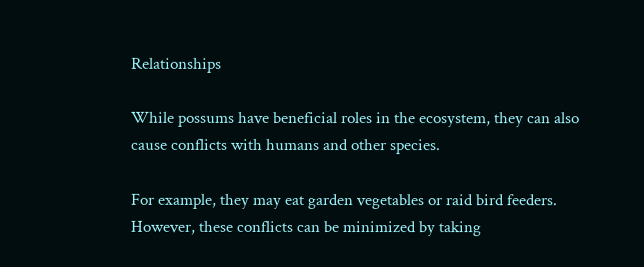Relationships

While possums have beneficial roles in the ecosystem, they can also cause conflicts with humans and other species.

For example, they may eat garden vegetables or raid bird feeders. However, these conflicts can be minimized by taking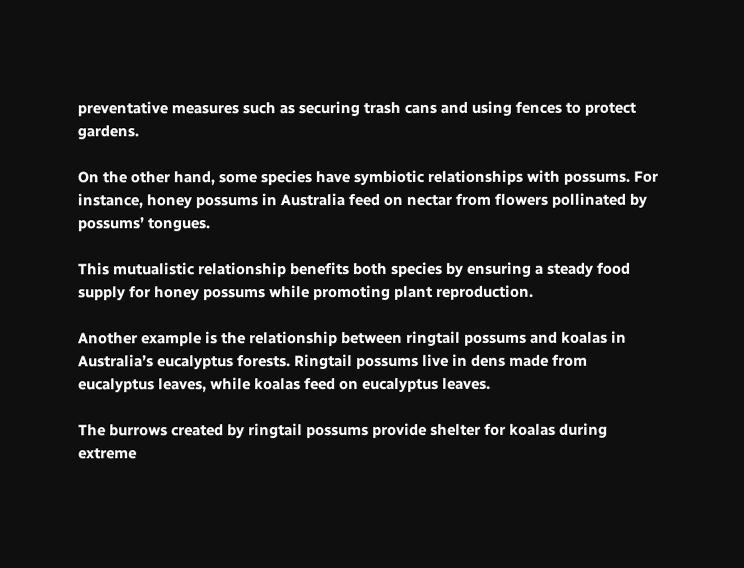preventative measures such as securing trash cans and using fences to protect gardens.

On the other hand, some species have symbiotic relationships with possums. For instance, honey possums in Australia feed on nectar from flowers pollinated by possums’ tongues.

This mutualistic relationship benefits both species by ensuring a steady food supply for honey possums while promoting plant reproduction.

Another example is the relationship between ringtail possums and koalas in Australia’s eucalyptus forests. Ringtail possums live in dens made from eucalyptus leaves, while koalas feed on eucalyptus leaves.

The burrows created by ringtail possums provide shelter for koalas during extreme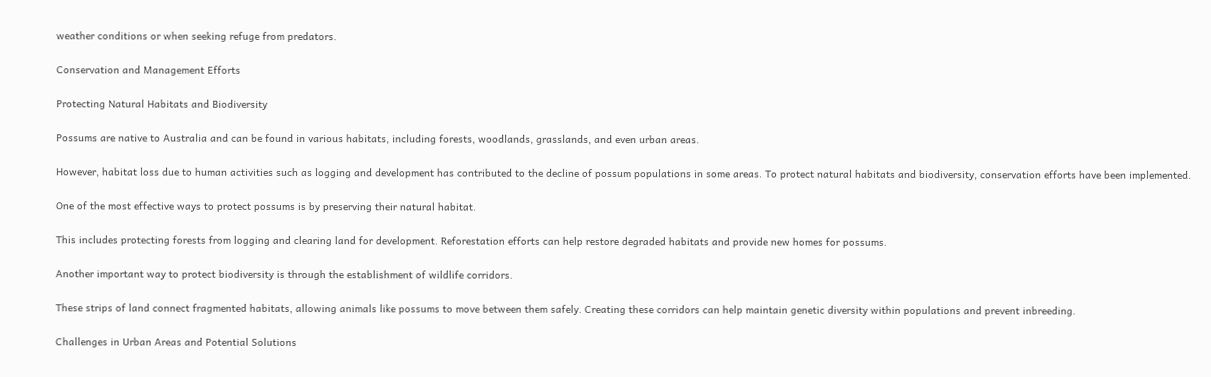weather conditions or when seeking refuge from predators.

Conservation and Management Efforts

Protecting Natural Habitats and Biodiversity

Possums are native to Australia and can be found in various habitats, including forests, woodlands, grasslands, and even urban areas.

However, habitat loss due to human activities such as logging and development has contributed to the decline of possum populations in some areas. To protect natural habitats and biodiversity, conservation efforts have been implemented.

One of the most effective ways to protect possums is by preserving their natural habitat.

This includes protecting forests from logging and clearing land for development. Reforestation efforts can help restore degraded habitats and provide new homes for possums.

Another important way to protect biodiversity is through the establishment of wildlife corridors.

These strips of land connect fragmented habitats, allowing animals like possums to move between them safely. Creating these corridors can help maintain genetic diversity within populations and prevent inbreeding.

Challenges in Urban Areas and Potential Solutions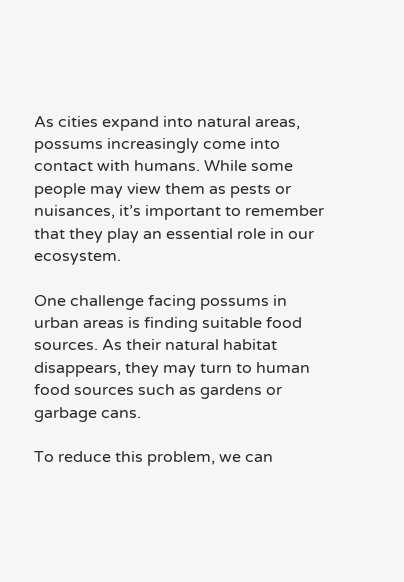As cities expand into natural areas, possums increasingly come into contact with humans. While some people may view them as pests or nuisances, it’s important to remember that they play an essential role in our ecosystem.

One challenge facing possums in urban areas is finding suitable food sources. As their natural habitat disappears, they may turn to human food sources such as gardens or garbage cans.

To reduce this problem, we can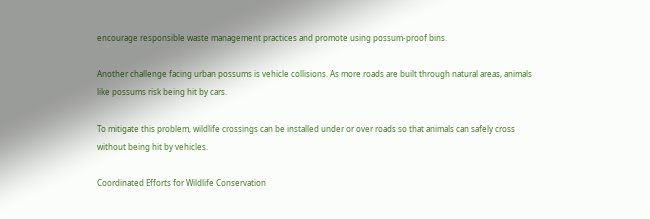encourage responsible waste management practices and promote using possum-proof bins.

Another challenge facing urban possums is vehicle collisions. As more roads are built through natural areas, animals like possums risk being hit by cars.

To mitigate this problem, wildlife crossings can be installed under or over roads so that animals can safely cross without being hit by vehicles.

Coordinated Efforts for Wildlife Conservation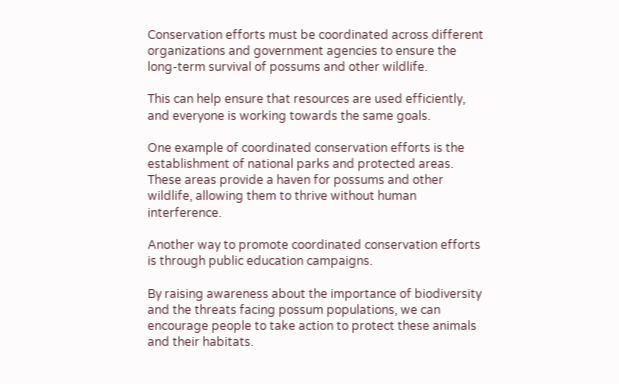Conservation efforts must be coordinated across different organizations and government agencies to ensure the long-term survival of possums and other wildlife.

This can help ensure that resources are used efficiently, and everyone is working towards the same goals.

One example of coordinated conservation efforts is the establishment of national parks and protected areas. These areas provide a haven for possums and other wildlife, allowing them to thrive without human interference.

Another way to promote coordinated conservation efforts is through public education campaigns.

By raising awareness about the importance of biodiversity and the threats facing possum populations, we can encourage people to take action to protect these animals and their habitats.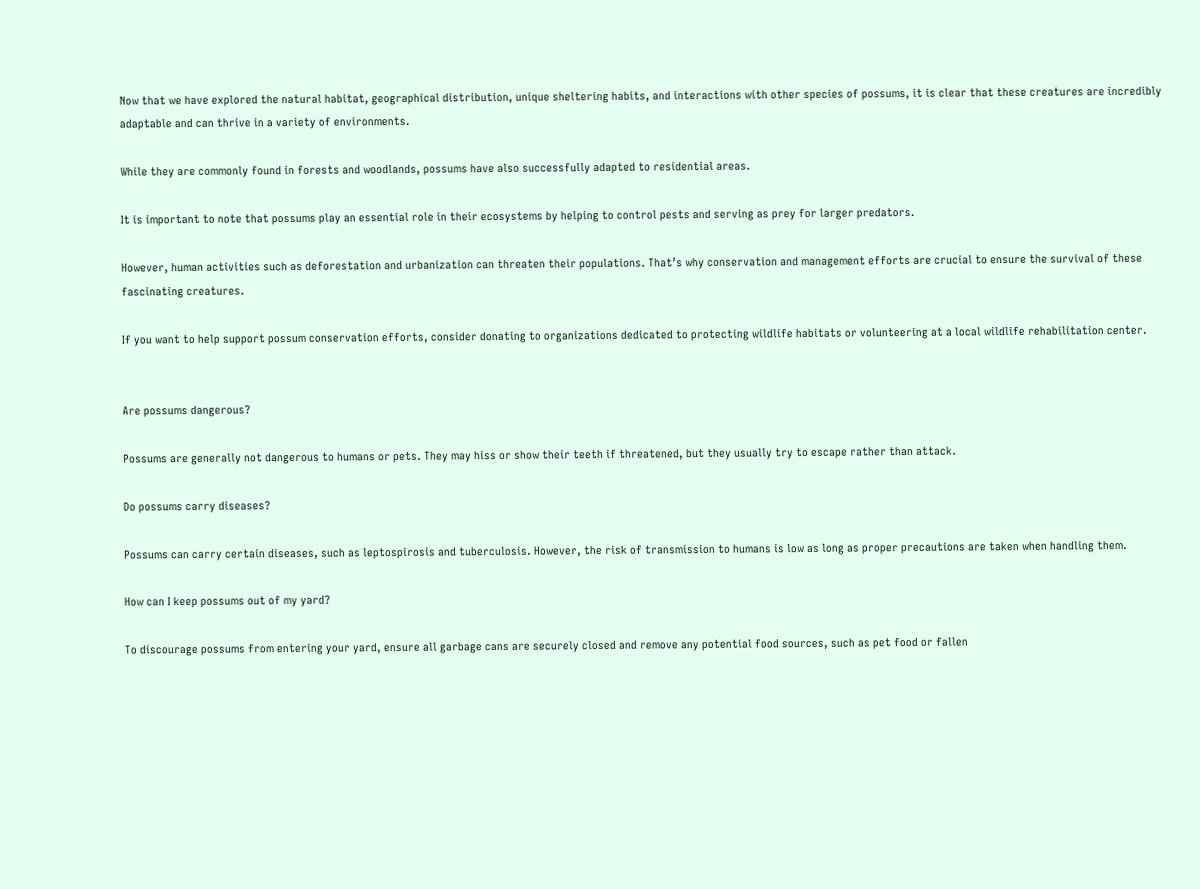Now that we have explored the natural habitat, geographical distribution, unique sheltering habits, and interactions with other species of possums, it is clear that these creatures are incredibly adaptable and can thrive in a variety of environments.

While they are commonly found in forests and woodlands, possums have also successfully adapted to residential areas.

It is important to note that possums play an essential role in their ecosystems by helping to control pests and serving as prey for larger predators.

However, human activities such as deforestation and urbanization can threaten their populations. That’s why conservation and management efforts are crucial to ensure the survival of these fascinating creatures.

If you want to help support possum conservation efforts, consider donating to organizations dedicated to protecting wildlife habitats or volunteering at a local wildlife rehabilitation center.


Are possums dangerous?

Possums are generally not dangerous to humans or pets. They may hiss or show their teeth if threatened, but they usually try to escape rather than attack.

Do possums carry diseases?

Possums can carry certain diseases, such as leptospirosis and tuberculosis. However, the risk of transmission to humans is low as long as proper precautions are taken when handling them.

How can I keep possums out of my yard?

To discourage possums from entering your yard, ensure all garbage cans are securely closed and remove any potential food sources, such as pet food or fallen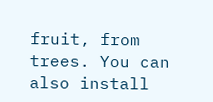fruit, from trees. You can also install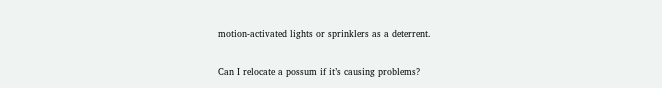motion-activated lights or sprinklers as a deterrent.

Can I relocate a possum if it’s causing problems?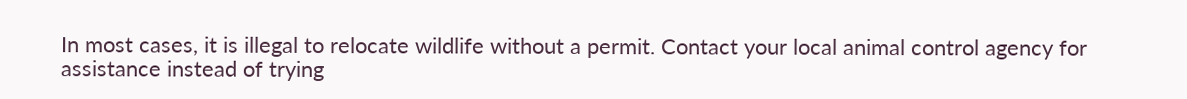In most cases, it is illegal to relocate wildlife without a permit. Contact your local animal control agency for assistance instead of trying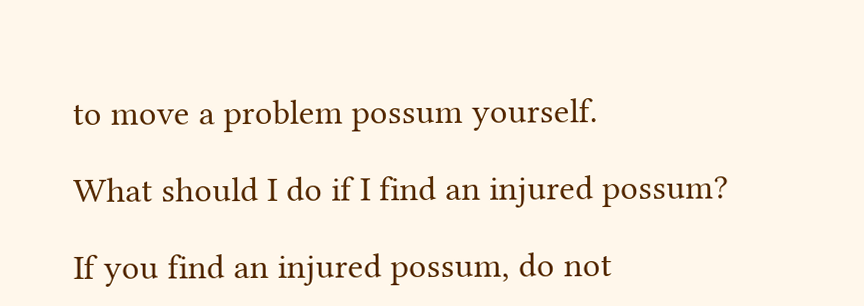to move a problem possum yourself.

What should I do if I find an injured possum?

If you find an injured possum, do not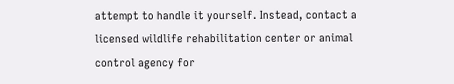attempt to handle it yourself. Instead, contact a licensed wildlife rehabilitation center or animal control agency for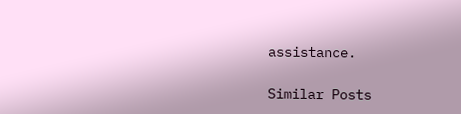assistance.

Similar Posts